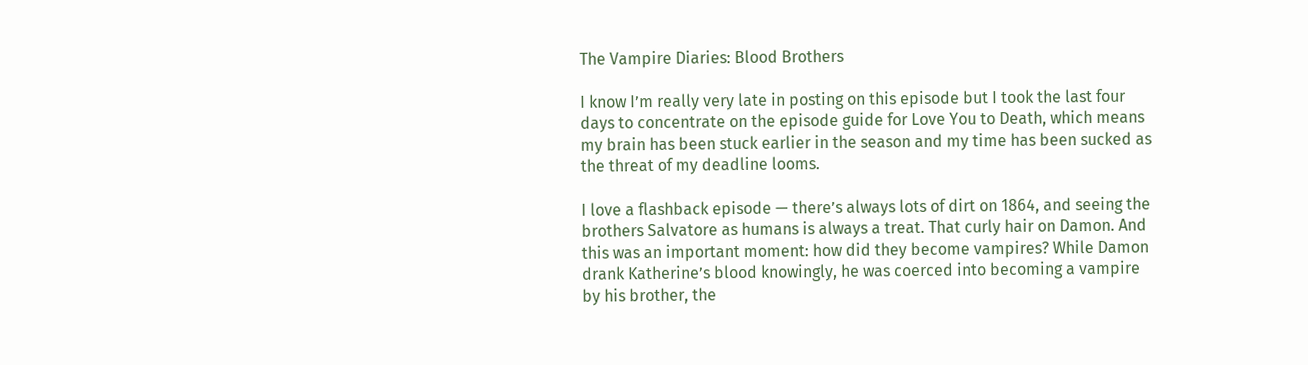The Vampire Diaries: Blood Brothers

I know I’m really very late in posting on this episode but I took the last four days to concentrate on the episode guide for Love You to Death, which means my brain has been stuck earlier in the season and my time has been sucked as the threat of my deadline looms.

I love a flashback episode — there’s always lots of dirt on 1864, and seeing the brothers Salvatore as humans is always a treat. That curly hair on Damon. And this was an important moment: how did they become vampires? While Damon drank Katherine’s blood knowingly, he was coerced into becoming a vampire by his brother, the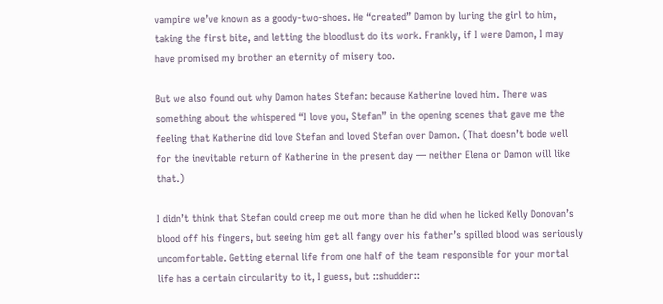vampire we’ve known as a goody-two-shoes. He “created” Damon by luring the girl to him, taking the first bite, and letting the bloodlust do its work. Frankly, if I were Damon, I may have promised my brother an eternity of misery too.

But we also found out why Damon hates Stefan: because Katherine loved him. There was something about the whispered “I love you, Stefan” in the opening scenes that gave me the feeling that Katherine did love Stefan and loved Stefan over Damon. (That doesn’t bode well for the inevitable return of Katherine in the present day — neither Elena or Damon will like that.)

I didn’t think that Stefan could creep me out more than he did when he licked Kelly Donovan’s blood off his fingers, but seeing him get all fangy over his father’s spilled blood was seriously uncomfortable. Getting eternal life from one half of the team responsible for your mortal life has a certain circularity to it, I guess, but ::shudder::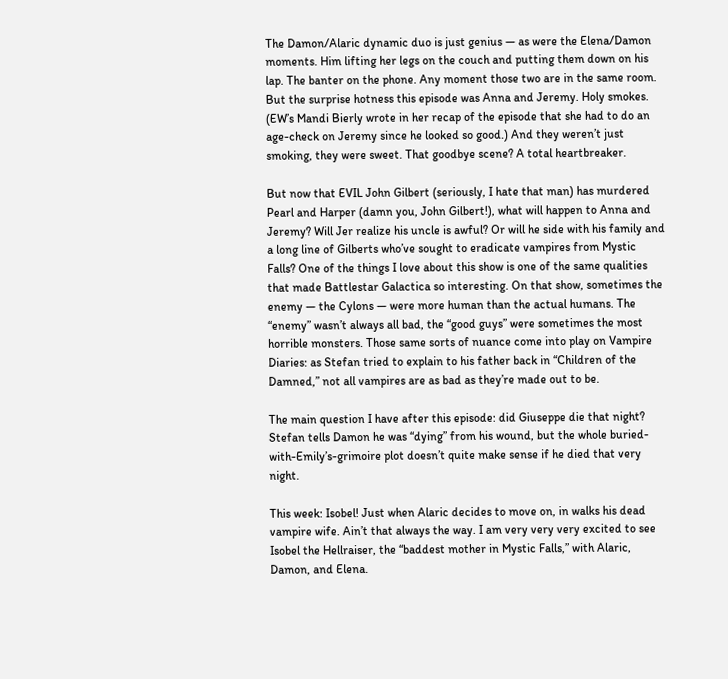The Damon/Alaric dynamic duo is just genius — as were the Elena/Damon moments. Him lifting her legs on the couch and putting them down on his lap. The banter on the phone. Any moment those two are in the same room. But the surprise hotness this episode was Anna and Jeremy. Holy smokes. (EW’s Mandi Bierly wrote in her recap of the episode that she had to do an age-check on Jeremy since he looked so good.) And they weren’t just smoking, they were sweet. That goodbye scene? A total heartbreaker.

But now that EVIL John Gilbert (seriously, I hate that man) has murdered Pearl and Harper (damn you, John Gilbert!), what will happen to Anna and Jeremy? Will Jer realize his uncle is awful? Or will he side with his family and a long line of Gilberts who’ve sought to eradicate vampires from Mystic Falls? One of the things I love about this show is one of the same qualities that made Battlestar Galactica so interesting. On that show, sometimes the enemy — the Cylons — were more human than the actual humans. The “enemy” wasn’t always all bad, the “good guys” were sometimes the most horrible monsters. Those same sorts of nuance come into play on Vampire Diaries: as Stefan tried to explain to his father back in “Children of the Damned,” not all vampires are as bad as they’re made out to be.

The main question I have after this episode: did Giuseppe die that night? Stefan tells Damon he was “dying” from his wound, but the whole buried-with-Emily’s-grimoire plot doesn’t quite make sense if he died that very night.

This week: Isobel! Just when Alaric decides to move on, in walks his dead vampire wife. Ain’t that always the way. I am very very very excited to see Isobel the Hellraiser, the “baddest mother in Mystic Falls,” with Alaric, Damon, and Elena.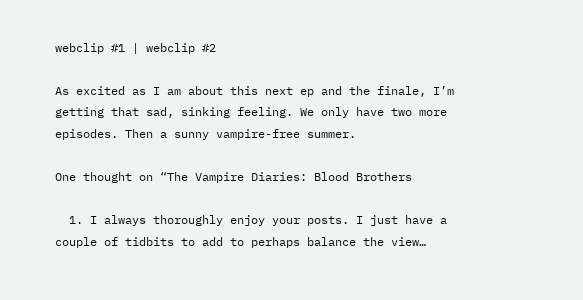webclip #1 | webclip #2

As excited as I am about this next ep and the finale, I’m getting that sad, sinking feeling. We only have two more episodes. Then a sunny vampire-free summer.

One thought on “The Vampire Diaries: Blood Brothers

  1. I always thoroughly enjoy your posts. I just have a couple of tidbits to add to perhaps balance the view…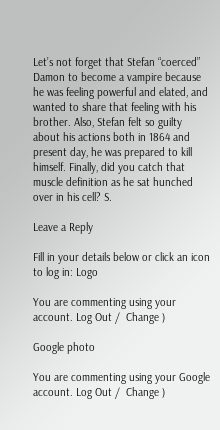Let’s not forget that Stefan “coerced” Damon to become a vampire because he was feeling powerful and elated, and wanted to share that feeling with his brother. Also, Stefan felt so guilty about his actions both in 1864 and present day, he was prepared to kill himself. Finally, did you catch that muscle definition as he sat hunched over in his cell? S.

Leave a Reply

Fill in your details below or click an icon to log in: Logo

You are commenting using your account. Log Out /  Change )

Google photo

You are commenting using your Google account. Log Out /  Change )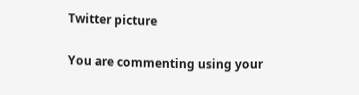Twitter picture

You are commenting using your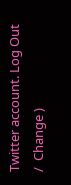Twitter account. Log Out /  Change )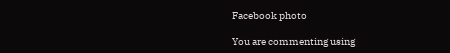Facebook photo

You are commenting using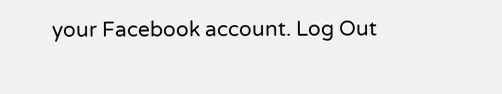your Facebook account. Log Out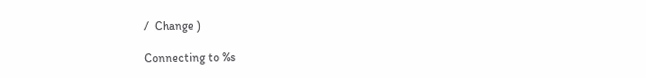/  Change )

Connecting to %s